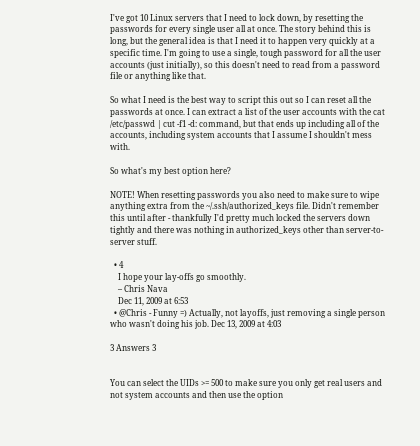I've got 10 Linux servers that I need to lock down, by resetting the passwords for every single user all at once. The story behind this is long, but the general idea is that I need it to happen very quickly at a specific time. I'm going to use a single, tough password for all the user accounts (just initially), so this doesn't need to read from a password file or anything like that.

So what I need is the best way to script this out so I can reset all the passwords at once. I can extract a list of the user accounts with the cat /etc/passwd | cut -f1 -d: command, but that ends up including all of the accounts, including system accounts that I assume I shouldn't mess with.

So what's my best option here?

NOTE! When resetting passwords you also need to make sure to wipe anything extra from the ~/.ssh/authorized_keys file. Didn't remember this until after - thankfully I'd pretty much locked the servers down tightly and there was nothing in authorized_keys other than server-to-server stuff.

  • 4
    I hope your lay-offs go smoothly.
    – Chris Nava
    Dec 11, 2009 at 6:53
  • @Chris - Funny =) Actually, not layoffs, just removing a single person who wasn't doing his job. Dec 13, 2009 at 4:03

3 Answers 3


You can select the UIDs >= 500 to make sure you only get real users and not system accounts and then use the option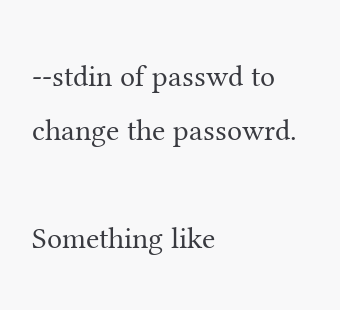--stdin of passwd to change the passowrd.

Something like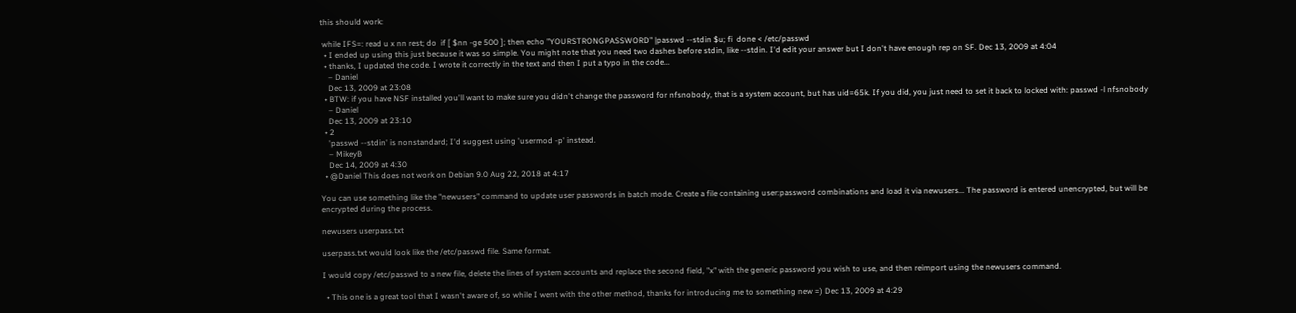this should work:

 while IFS=: read u x nn rest; do  if [ $nn -ge 500 ]; then echo "YOURSTRONGPASSWORD" |passwd --stdin $u; fi  done < /etc/passwd
  • I ended up using this just because it was so simple. You might note that you need two dashes before stdin, like --stdin. I'd edit your answer but I don't have enough rep on SF. Dec 13, 2009 at 4:04
  • thanks, I updated the code. I wrote it correctly in the text and then I put a typo in the code...
    – Daniel
    Dec 13, 2009 at 23:08
  • BTW: if you have NSF installed you'll want to make sure you didn't change the password for nfsnobody, that is a system account, but has uid=65k. If you did, you just need to set it back to locked with: passwd -l nfsnobody
    – Daniel
    Dec 13, 2009 at 23:10
  • 2
    'passwd --stdin' is nonstandard; I'd suggest using 'usermod -p' instead.
    – MikeyB
    Dec 14, 2009 at 4:30
  • @Daniel This does not work on Debian 9.0 Aug 22, 2018 at 4:17

You can use something like the "newusers" command to update user passwords in batch mode. Create a file containing user:password combinations and load it via newusers... The password is entered unencrypted, but will be encrypted during the process.

newusers userpass.txt

userpass.txt would look like the /etc/passwd file. Same format.

I would copy /etc/passwd to a new file, delete the lines of system accounts and replace the second field, "x" with the generic password you wish to use, and then reimport using the newusers command.

  • This one is a great tool that I wasn't aware of, so while I went with the other method, thanks for introducing me to something new =) Dec 13, 2009 at 4:29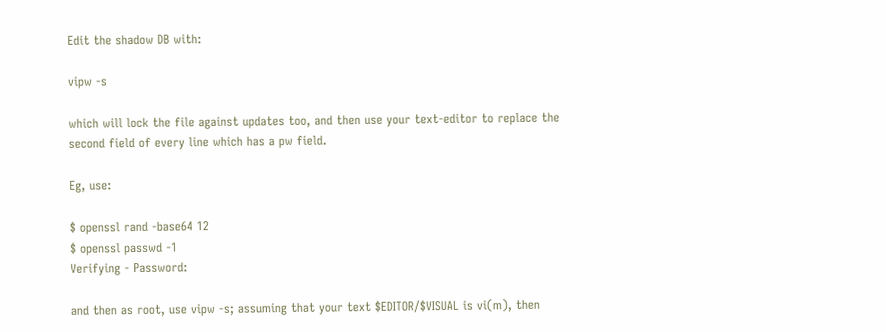Edit the shadow DB with:

vipw -s

which will lock the file against updates too, and then use your text-editor to replace the second field of every line which has a pw field.

Eg, use:

$ openssl rand -base64 12
$ openssl passwd -1
Verifying - Password:

and then as root, use vipw -s; assuming that your text $EDITOR/$VISUAL is vi(m), then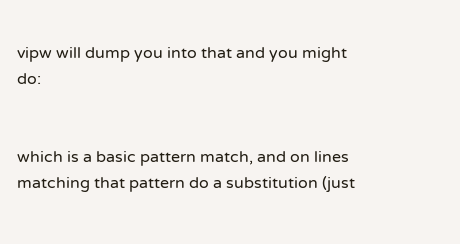vipw will dump you into that and you might do:


which is a basic pattern match, and on lines matching that pattern do a substitution (just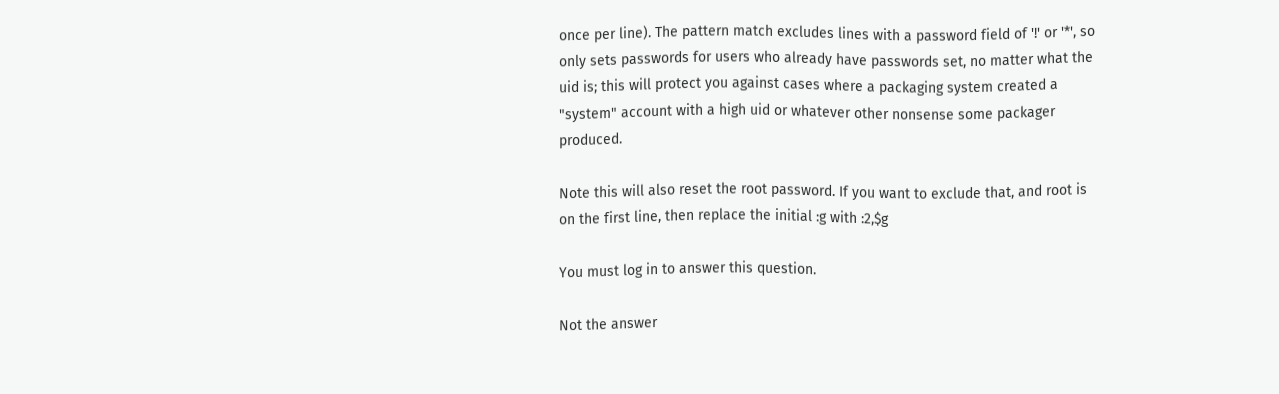once per line). The pattern match excludes lines with a password field of '!' or '*', so only sets passwords for users who already have passwords set, no matter what the uid is; this will protect you against cases where a packaging system created a "system" account with a high uid or whatever other nonsense some packager produced.

Note this will also reset the root password. If you want to exclude that, and root is on the first line, then replace the initial :g with :2,$g

You must log in to answer this question.

Not the answer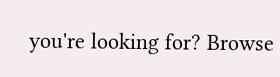you're looking for? Browse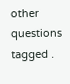other questions tagged .